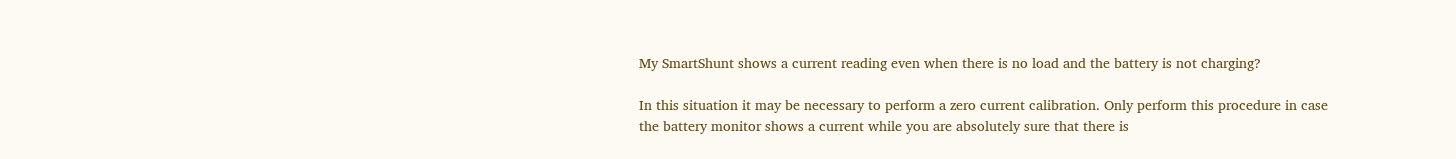My SmartShunt shows a current reading even when there is no load and the battery is not charging?

In this situation it may be necessary to perform a zero current calibration. Only perform this procedure in case the battery monitor shows a current while you are absolutely sure that there is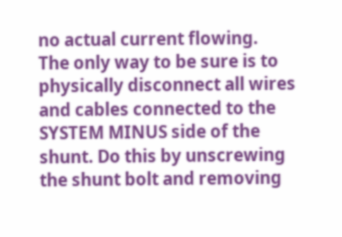no actual current flowing.
The only way to be sure is to physically disconnect all wires and cables connected to the SYSTEM MINUS side of the shunt. Do this by unscrewing the shunt bolt and removing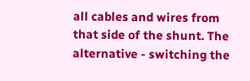all cables and wires from that side of the shunt. The alternative - switching the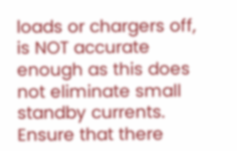loads or chargers off, is NOT accurate enough as this does not eliminate small standby currents. Ensure that there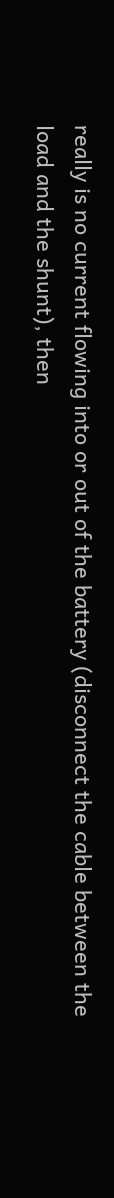really is no current flowing into or out of the battery (disconnect the cable between the load and the shunt), then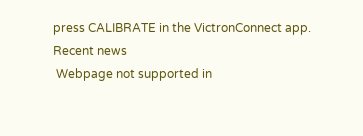press CALIBRATE in the VictronConnect app.
Recent news
 Webpage not supported in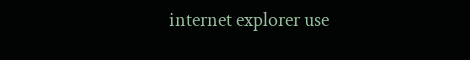internet explorer use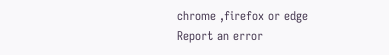chrome ,firefox or edge
Report an error